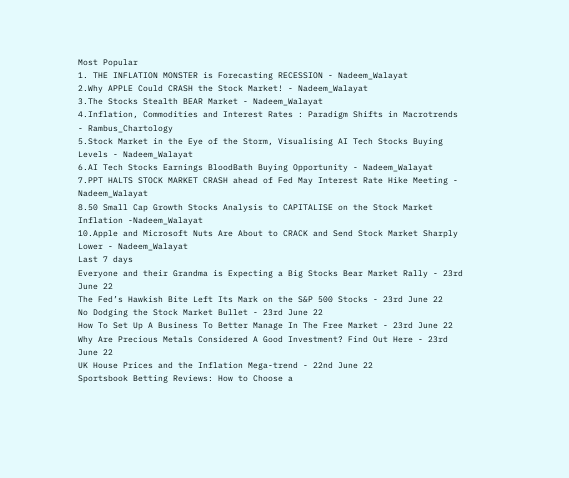Most Popular
1. THE INFLATION MONSTER is Forecasting RECESSION - Nadeem_Walayat
2.Why APPLE Could CRASH the Stock Market! - Nadeem_Walayat
3.The Stocks Stealth BEAR Market - Nadeem_Walayat
4.Inflation, Commodities and Interest Rates : Paradigm Shifts in Macrotrends - Rambus_Chartology
5.Stock Market in the Eye of the Storm, Visualising AI Tech Stocks Buying Levels - Nadeem_Walayat
6.AI Tech Stocks Earnings BloodBath Buying Opportunity - Nadeem_Walayat
7.PPT HALTS STOCK MARKET CRASH ahead of Fed May Interest Rate Hike Meeting - Nadeem_Walayat
8.50 Small Cap Growth Stocks Analysis to CAPITALISE on the Stock Market Inflation -Nadeem_Walayat
10.Apple and Microsoft Nuts Are About to CRACK and Send Stock Market Sharply Lower - Nadeem_Walayat
Last 7 days
Everyone and their Grandma is Expecting a Big Stocks Bear Market Rally - 23rd June 22
The Fed’s Hawkish Bite Left Its Mark on the S&P 500 Stocks - 23rd June 22
No Dodging the Stock Market Bullet - 23rd June 22
How To Set Up A Business To Better Manage In The Free Market - 23rd June 22
Why Are Precious Metals Considered A Good Investment? Find Out Here - 23rd June 22
UK House Prices and the Inflation Mega-trend - 22nd June 22
Sportsbook Betting Reviews: How to Choose a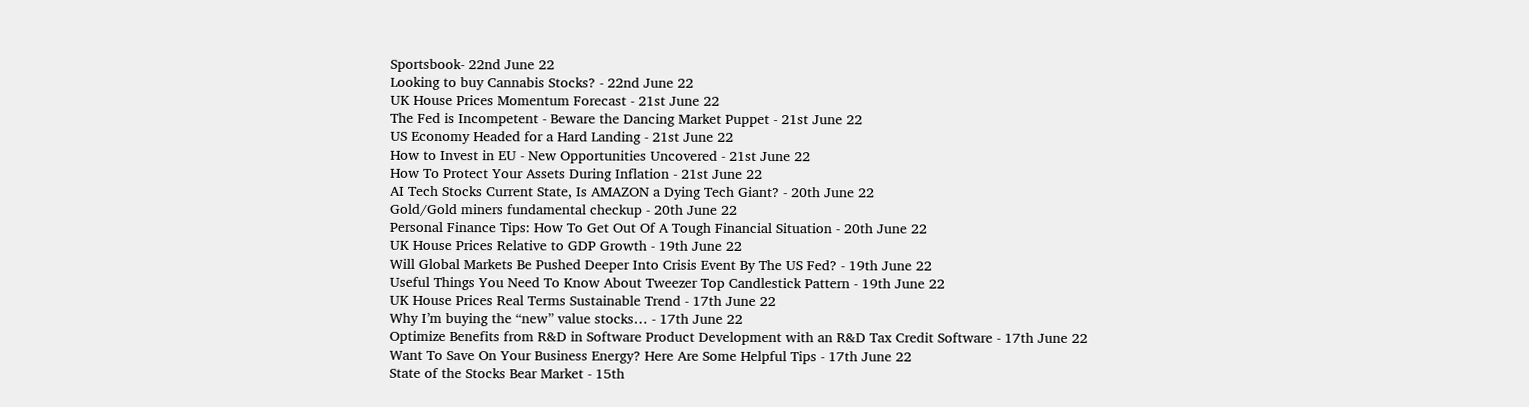Sportsbook- 22nd June 22
Looking to buy Cannabis Stocks? - 22nd June 22
UK House Prices Momentum Forecast - 21st June 22
The Fed is Incompetent - Beware the Dancing Market Puppet - 21st June 22
US Economy Headed for a Hard Landing - 21st June 22
How to Invest in EU - New Opportunities Uncovered - 21st June 22
How To Protect Your Assets During Inflation - 21st June 22
AI Tech Stocks Current State, Is AMAZON a Dying Tech Giant? - 20th June 22
Gold/Gold miners fundamental checkup - 20th June 22
Personal Finance Tips: How To Get Out Of A Tough Financial Situation - 20th June 22
UK House Prices Relative to GDP Growth - 19th June 22
Will Global Markets Be Pushed Deeper Into Crisis Event By The US Fed? - 19th June 22
Useful Things You Need To Know About Tweezer Top Candlestick Pattern - 19th June 22
UK House Prices Real Terms Sustainable Trend - 17th June 22
Why I’m buying the “new” value stocks… - 17th June 22
Optimize Benefits from R&D in Software Product Development with an R&D Tax Credit Software - 17th June 22
Want To Save On Your Business Energy? Here Are Some Helpful Tips - 17th June 22
State of the Stocks Bear Market - 15th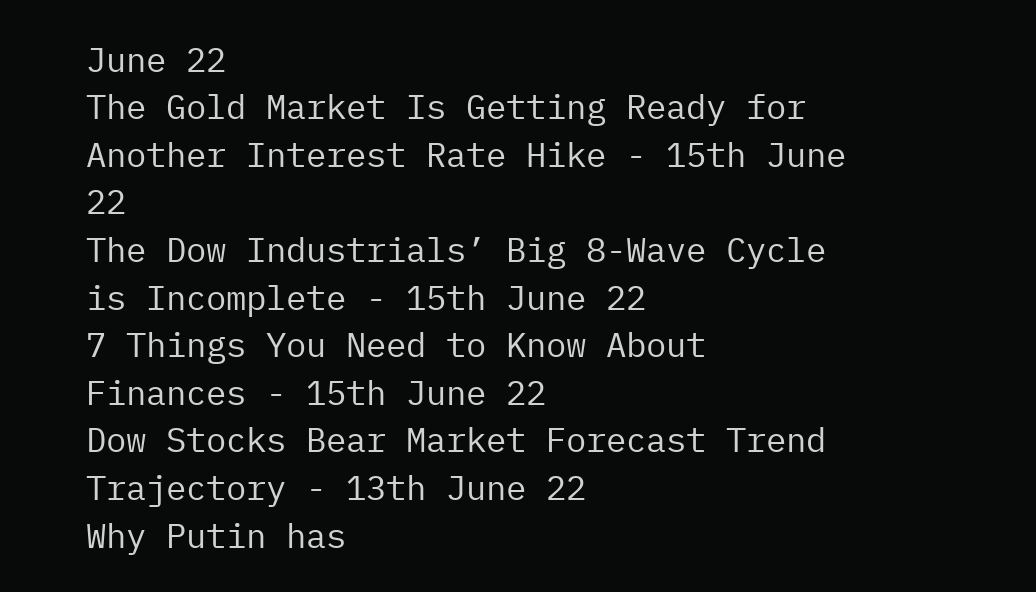June 22
The Gold Market Is Getting Ready for Another Interest Rate Hike - 15th June 22
The Dow Industrials’ Big 8-Wave Cycle is Incomplete - 15th June 22
7 Things You Need to Know About Finances - 15th June 22
Dow Stocks Bear Market Forecast Trend Trajectory - 13th June 22
Why Putin has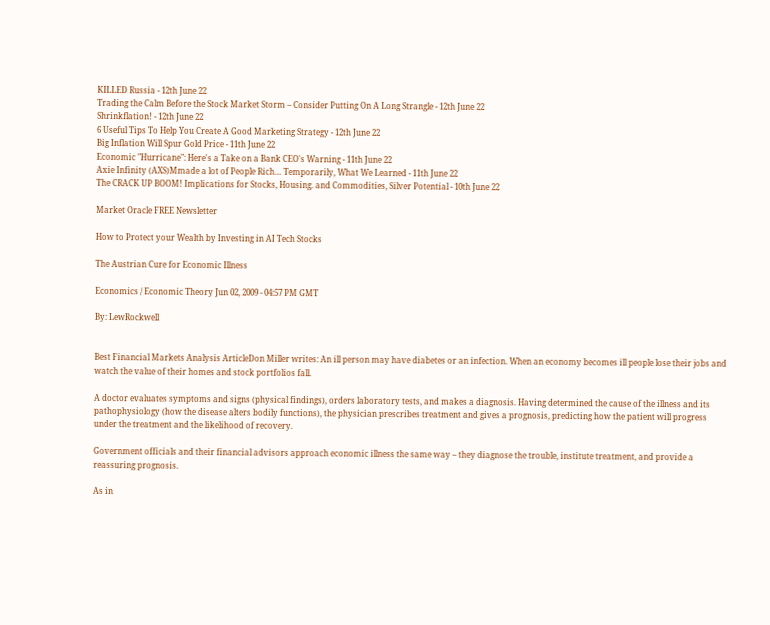KILLED Russia - 12th June 22
Trading the Calm Before the Stock Market Storm – Consider Putting On A Long Strangle - 12th June 22
Shrinkflation! - 12th June 22
6 Useful Tips To Help You Create A Good Marketing Strategy - 12th June 22
Big Inflation Will Spur Gold Price - 11th June 22
Economic "Hurricane": Here's a Take on a Bank CEO's Warning - 11th June 22
Axie Infinity (AXS)Mmade a lot of People Rich… Temporarily, What We Learned - 11th June 22
The CRACK UP BOOM! Implications for Stocks, Housing. and Commodities, Silver Potential - 10th June 22

Market Oracle FREE Newsletter

How to Protect your Wealth by Investing in AI Tech Stocks

The Austrian Cure for Economic Illness

Economics / Economic Theory Jun 02, 2009 - 04:57 PM GMT

By: LewRockwell


Best Financial Markets Analysis ArticleDon Miller writes: An ill person may have diabetes or an infection. When an economy becomes ill people lose their jobs and watch the value of their homes and stock portfolios fall.

A doctor evaluates symptoms and signs (physical findings), orders laboratory tests, and makes a diagnosis. Having determined the cause of the illness and its pathophysiology (how the disease alters bodily functions), the physician prescribes treatment and gives a prognosis, predicting how the patient will progress under the treatment and the likelihood of recovery.

Government officials and their financial advisors approach economic illness the same way – they diagnose the trouble, institute treatment, and provide a reassuring prognosis.

As in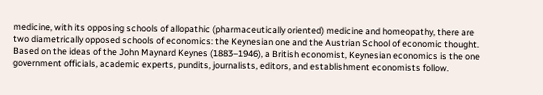medicine, with its opposing schools of allopathic (pharmaceutically oriented) medicine and homeopathy, there are two diametrically opposed schools of economics: the Keynesian one and the Austrian School of economic thought. Based on the ideas of the John Maynard Keynes (1883–1946), a British economist, Keynesian economics is the one government officials, academic experts, pundits, journalists, editors, and establishment economists follow.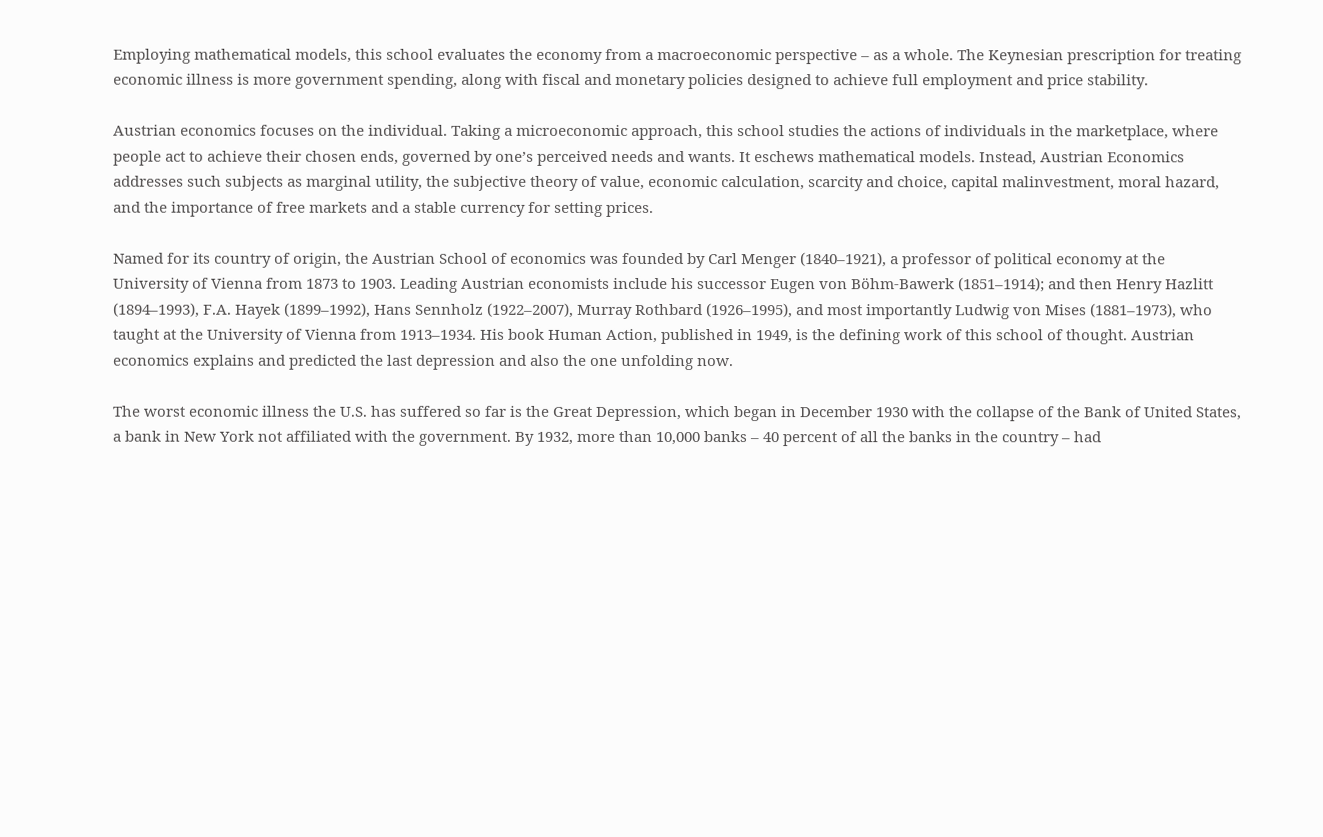Employing mathematical models, this school evaluates the economy from a macroeconomic perspective – as a whole. The Keynesian prescription for treating economic illness is more government spending, along with fiscal and monetary policies designed to achieve full employment and price stability.

Austrian economics focuses on the individual. Taking a microeconomic approach, this school studies the actions of individuals in the marketplace, where people act to achieve their chosen ends, governed by one’s perceived needs and wants. It eschews mathematical models. Instead, Austrian Economics addresses such subjects as marginal utility, the subjective theory of value, economic calculation, scarcity and choice, capital malinvestment, moral hazard, and the importance of free markets and a stable currency for setting prices.

Named for its country of origin, the Austrian School of economics was founded by Carl Menger (1840–1921), a professor of political economy at the University of Vienna from 1873 to 1903. Leading Austrian economists include his successor Eugen von Böhm-Bawerk (1851–1914); and then Henry Hazlitt (1894–1993), F.A. Hayek (1899–1992), Hans Sennholz (1922–2007), Murray Rothbard (1926–1995), and most importantly Ludwig von Mises (1881–1973), who taught at the University of Vienna from 1913–1934. His book Human Action, published in 1949, is the defining work of this school of thought. Austrian economics explains and predicted the last depression and also the one unfolding now.

The worst economic illness the U.S. has suffered so far is the Great Depression, which began in December 1930 with the collapse of the Bank of United States, a bank in New York not affiliated with the government. By 1932, more than 10,000 banks – 40 percent of all the banks in the country – had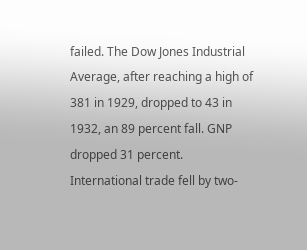failed. The Dow Jones Industrial Average, after reaching a high of 381 in 1929, dropped to 43 in 1932, an 89 percent fall. GNP dropped 31 percent. International trade fell by two-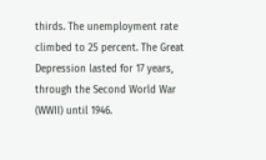thirds. The unemployment rate climbed to 25 percent. The Great Depression lasted for 17 years, through the Second World War (WWII) until 1946.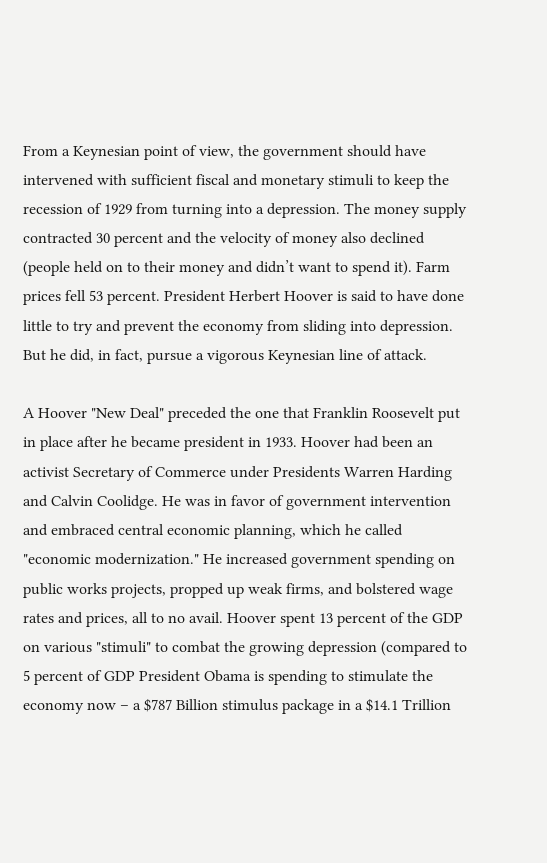From a Keynesian point of view, the government should have intervened with sufficient fiscal and monetary stimuli to keep the recession of 1929 from turning into a depression. The money supply contracted 30 percent and the velocity of money also declined (people held on to their money and didn’t want to spend it). Farm prices fell 53 percent. President Herbert Hoover is said to have done little to try and prevent the economy from sliding into depression. But he did, in fact, pursue a vigorous Keynesian line of attack.

A Hoover "New Deal" preceded the one that Franklin Roosevelt put in place after he became president in 1933. Hoover had been an activist Secretary of Commerce under Presidents Warren Harding and Calvin Coolidge. He was in favor of government intervention and embraced central economic planning, which he called "economic modernization." He increased government spending on public works projects, propped up weak firms, and bolstered wage rates and prices, all to no avail. Hoover spent 13 percent of the GDP on various "stimuli" to combat the growing depression (compared to 5 percent of GDP President Obama is spending to stimulate the economy now – a $787 Billion stimulus package in a $14.1 Trillion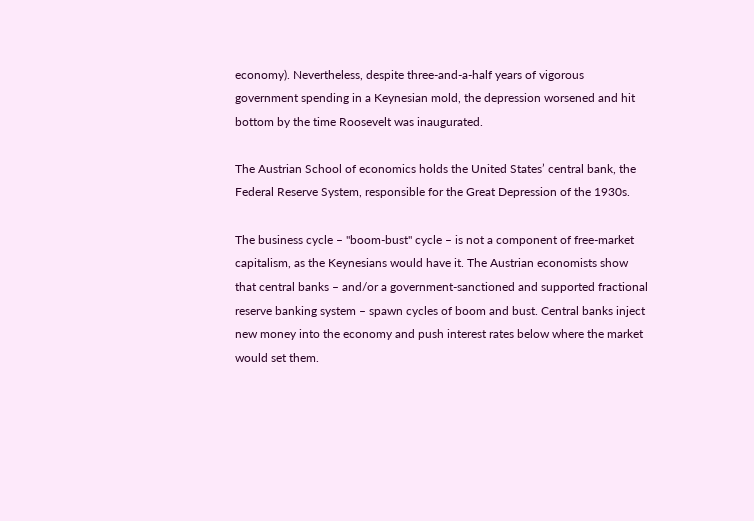economy). Nevertheless, despite three-and-a-half years of vigorous government spending in a Keynesian mold, the depression worsened and hit bottom by the time Roosevelt was inaugurated.

The Austrian School of economics holds the United States’ central bank, the Federal Reserve System, responsible for the Great Depression of the 1930s.

The business cycle – "boom-bust" cycle – is not a component of free-market capitalism, as the Keynesians would have it. The Austrian economists show that central banks – and/or a government-sanctioned and supported fractional reserve banking system – spawn cycles of boom and bust. Central banks inject new money into the economy and push interest rates below where the market would set them.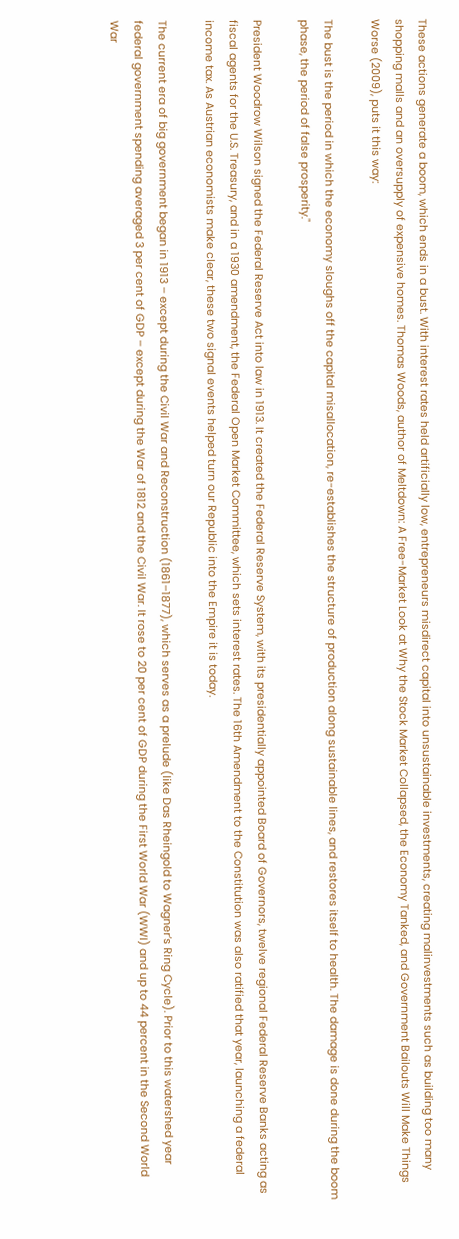These actions generate a boom, which ends in a bust. With interest rates held artificially low, entrepreneurs misdirect capital into unsustainable investments, creating malinvestments such as building too many shopping malls and an oversupply of expensive homes. Thomas Woods, author of Meltdown: A Free-Market Look at Why the Stock Market Collapsed, the Economy Tanked, and Government Bailouts Will Make Things Worse (2009), puts it this way:

The bust is the period in which the economy sloughs off the capital misallocation, re-establishes the structure of production along sustainable lines, and restores itself to health. The damage is done during the boom phase, the period of false prosperity."

President Woodrow Wilson signed the Federal Reserve Act into law in 1913. It created the Federal Reserve System, with its presidentially appointed Board of Governors, twelve regional Federal Reserve Banks acting as fiscal agents for the U.S. Treasury, and in a 1930 amendment, the Federal Open Market Committee, which sets interest rates. The 16th Amendment to the Constitution was also ratified that year, launching a federal income tax. As Austrian economists make clear, these two signal events helped turn our Republic into the Empire it is today.

The current era of big government began in 1913 – except during the Civil War and Reconstruction (1861–1877), which serves as a prelude (like Das Rheingold to Wagner’s Ring Cycle). Prior to this watershed year federal government spending averaged 3 per cent of GDP – except during the War of 1812 and the Civil War. It rose to 20 per cent of GDP during the First World War (WWI) and up to 44 percent in the Second World War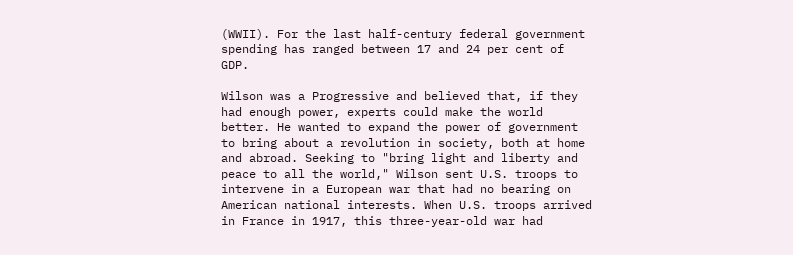(WWII). For the last half-century federal government spending has ranged between 17 and 24 per cent of GDP.

Wilson was a Progressive and believed that, if they had enough power, experts could make the world better. He wanted to expand the power of government to bring about a revolution in society, both at home and abroad. Seeking to "bring light and liberty and peace to all the world," Wilson sent U.S. troops to intervene in a European war that had no bearing on American national interests. When U.S. troops arrived in France in 1917, this three-year-old war had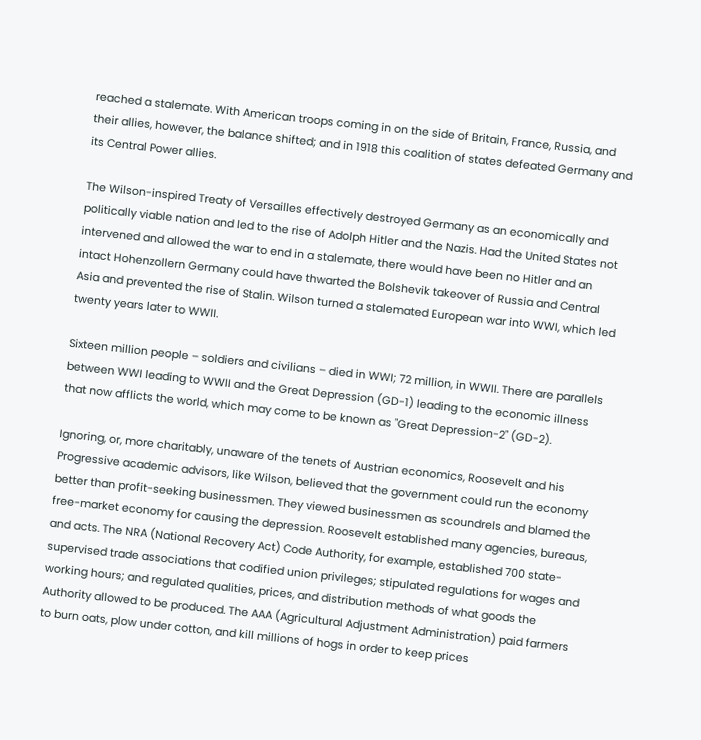reached a stalemate. With American troops coming in on the side of Britain, France, Russia, and their allies, however, the balance shifted; and in 1918 this coalition of states defeated Germany and its Central Power allies.

The Wilson-inspired Treaty of Versailles effectively destroyed Germany as an economically and politically viable nation and led to the rise of Adolph Hitler and the Nazis. Had the United States not intervened and allowed the war to end in a stalemate, there would have been no Hitler and an intact Hohenzollern Germany could have thwarted the Bolshevik takeover of Russia and Central Asia and prevented the rise of Stalin. Wilson turned a stalemated European war into WWI, which led twenty years later to WWII.

Sixteen million people – soldiers and civilians – died in WWI; 72 million, in WWII. There are parallels between WWI leading to WWII and the Great Depression (GD-1) leading to the economic illness that now afflicts the world, which may come to be known as "Great Depression-2" (GD-2).

Ignoring, or, more charitably, unaware of the tenets of Austrian economics, Roosevelt and his Progressive academic advisors, like Wilson, believed that the government could run the economy better than profit-seeking businessmen. They viewed businessmen as scoundrels and blamed the free-market economy for causing the depression. Roosevelt established many agencies, bureaus, and acts. The NRA (National Recovery Act) Code Authority, for example, established 700 state-supervised trade associations that codified union privileges; stipulated regulations for wages and working hours; and regulated qualities, prices, and distribution methods of what goods the Authority allowed to be produced. The AAA (Agricultural Adjustment Administration) paid farmers to burn oats, plow under cotton, and kill millions of hogs in order to keep prices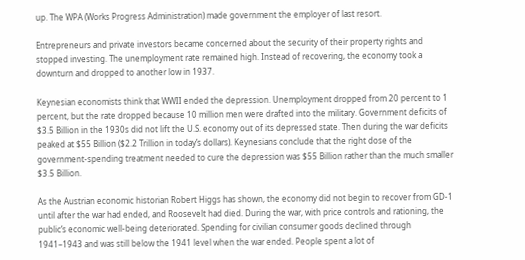up. The WPA (Works Progress Administration) made government the employer of last resort.

Entrepreneurs and private investors became concerned about the security of their property rights and stopped investing. The unemployment rate remained high. Instead of recovering, the economy took a downturn and dropped to another low in 1937.

Keynesian economists think that WWII ended the depression. Unemployment dropped from 20 percent to 1 percent, but the rate dropped because 10 million men were drafted into the military. Government deficits of $3.5 Billion in the 1930s did not lift the U.S. economy out of its depressed state. Then during the war deficits peaked at $55 Billion ($2.2 Trillion in today’s dollars). Keynesians conclude that the right dose of the government-spending treatment needed to cure the depression was $55 Billion rather than the much smaller $3.5 Billion.

As the Austrian economic historian Robert Higgs has shown, the economy did not begin to recover from GD-1 until after the war had ended, and Roosevelt had died. During the war, with price controls and rationing, the public’s economic well-being deteriorated. Spending for civilian consumer goods declined through 1941–1943 and was still below the 1941 level when the war ended. People spent a lot of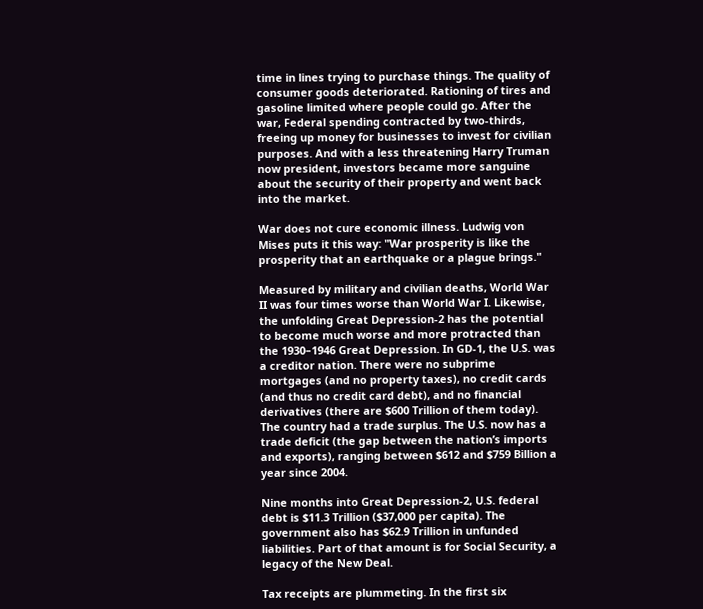time in lines trying to purchase things. The quality of consumer goods deteriorated. Rationing of tires and gasoline limited where people could go. After the war, Federal spending contracted by two-thirds, freeing up money for businesses to invest for civilian purposes. And with a less threatening Harry Truman now president, investors became more sanguine about the security of their property and went back into the market.

War does not cure economic illness. Ludwig von Mises puts it this way: "War prosperity is like the prosperity that an earthquake or a plague brings."

Measured by military and civilian deaths, World War II was four times worse than World War I. Likewise, the unfolding Great Depression-2 has the potential to become much worse and more protracted than the 1930–1946 Great Depression. In GD-1, the U.S. was a creditor nation. There were no subprime mortgages (and no property taxes), no credit cards (and thus no credit card debt), and no financial derivatives (there are $600 Trillion of them today). The country had a trade surplus. The U.S. now has a trade deficit (the gap between the nation’s imports and exports), ranging between $612 and $759 Billion a year since 2004.

Nine months into Great Depression-2, U.S. federal debt is $11.3 Trillion ($37,000 per capita). The government also has $62.9 Trillion in unfunded liabilities. Part of that amount is for Social Security, a legacy of the New Deal.

Tax receipts are plummeting. In the first six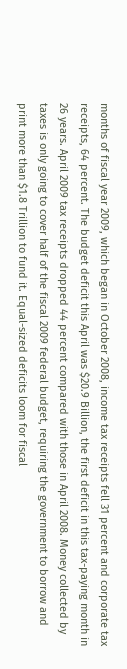months of fiscal year 2009, which began in October 2008, income tax receipts fell 31 percent and corporate tax receipts, 64 percent. The budget deficit this April was $20.9 Billion, the first deficit in this tax-paying month in 26 years. April 2009 tax receipts dropped 44 percent compared with those in April 2008. Money collected by taxes is only going to cover half of the fiscal 2009 federal budget, requiring the government to borrow and print more than $1.8 Trillion to fund it. Equal-sized deficits loom for fiscal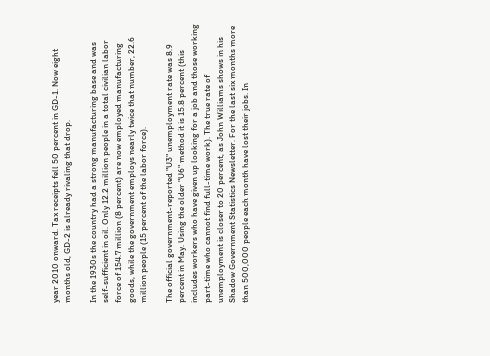year 2010 onward. Tax receipts fell 50 percent in GD-1. Now eight months old, GD-2 is already rivaling that drop.

In the 1930s the country had a strong manufacturing base and was self-sufficient in oil. Only 12.2 million people in a total civilian labor force of 154.7 million (8 percent) are now employed manufacturing goods, while the government employs nearly twice that number, 22.6 million people (15 percent of the labor force).

The official government-reported "U3" unemployment rate was 8.9 percent in May. Using the older "U6" method it is 15.8 percent (this includes workers who have given up looking for a job and those working part-time who cannot find full-time work). The true rate of unemployment is closer to 20 percent, as John Williams shows in his Shadow Government Statistics Newsletter. For the last six months more than 500,000 people each month have lost their jobs. In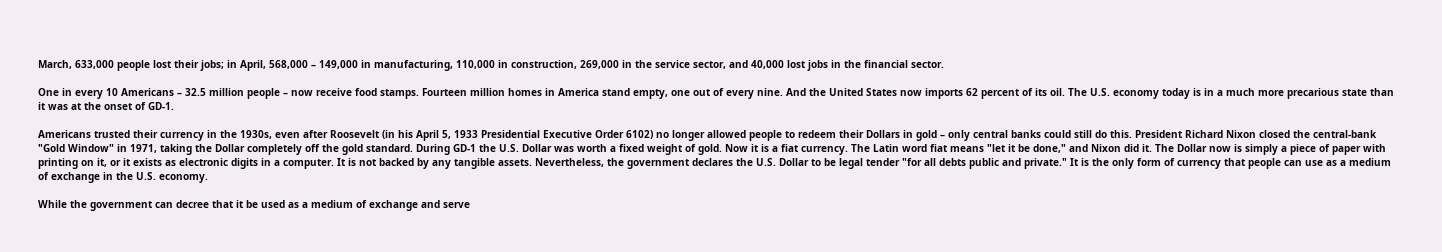March, 633,000 people lost their jobs; in April, 568,000 – 149,000 in manufacturing, 110,000 in construction, 269,000 in the service sector, and 40,000 lost jobs in the financial sector.

One in every 10 Americans – 32.5 million people – now receive food stamps. Fourteen million homes in America stand empty, one out of every nine. And the United States now imports 62 percent of its oil. The U.S. economy today is in a much more precarious state than it was at the onset of GD-1.

Americans trusted their currency in the 1930s, even after Roosevelt (in his April 5, 1933 Presidential Executive Order 6102) no longer allowed people to redeem their Dollars in gold – only central banks could still do this. President Richard Nixon closed the central-bank "Gold Window" in 1971, taking the Dollar completely off the gold standard. During GD-1 the U.S. Dollar was worth a fixed weight of gold. Now it is a fiat currency. The Latin word fiat means "let it be done," and Nixon did it. The Dollar now is simply a piece of paper with printing on it, or it exists as electronic digits in a computer. It is not backed by any tangible assets. Nevertheless, the government declares the U.S. Dollar to be legal tender "for all debts public and private." It is the only form of currency that people can use as a medium of exchange in the U.S. economy.

While the government can decree that it be used as a medium of exchange and serve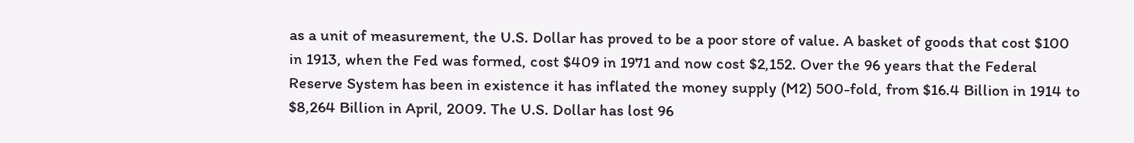as a unit of measurement, the U.S. Dollar has proved to be a poor store of value. A basket of goods that cost $100 in 1913, when the Fed was formed, cost $409 in 1971 and now cost $2,152. Over the 96 years that the Federal Reserve System has been in existence it has inflated the money supply (M2) 500-fold, from $16.4 Billion in 1914 to $8,264 Billion in April, 2009. The U.S. Dollar has lost 96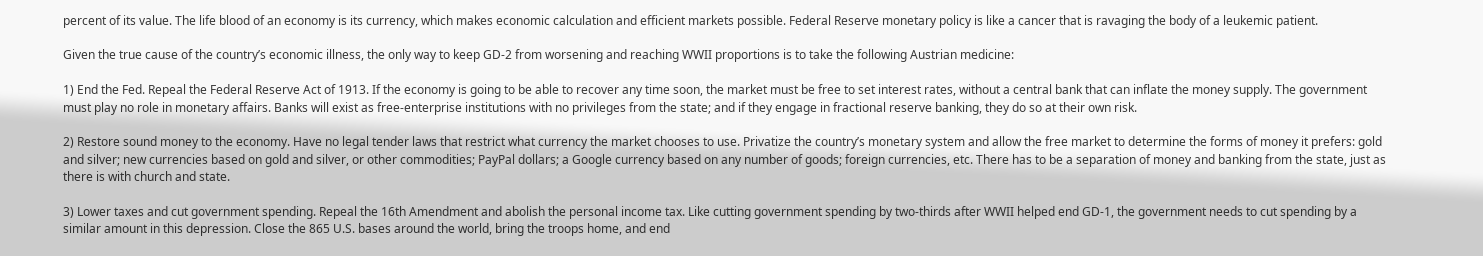percent of its value. The life blood of an economy is its currency, which makes economic calculation and efficient markets possible. Federal Reserve monetary policy is like a cancer that is ravaging the body of a leukemic patient.

Given the true cause of the country’s economic illness, the only way to keep GD-2 from worsening and reaching WWII proportions is to take the following Austrian medicine:

1) End the Fed. Repeal the Federal Reserve Act of 1913. If the economy is going to be able to recover any time soon, the market must be free to set interest rates, without a central bank that can inflate the money supply. The government must play no role in monetary affairs. Banks will exist as free-enterprise institutions with no privileges from the state; and if they engage in fractional reserve banking, they do so at their own risk.

2) Restore sound money to the economy. Have no legal tender laws that restrict what currency the market chooses to use. Privatize the country’s monetary system and allow the free market to determine the forms of money it prefers: gold and silver; new currencies based on gold and silver, or other commodities; PayPal dollars; a Google currency based on any number of goods; foreign currencies, etc. There has to be a separation of money and banking from the state, just as there is with church and state.

3) Lower taxes and cut government spending. Repeal the 16th Amendment and abolish the personal income tax. Like cutting government spending by two-thirds after WWII helped end GD-1, the government needs to cut spending by a similar amount in this depression. Close the 865 U.S. bases around the world, bring the troops home, and end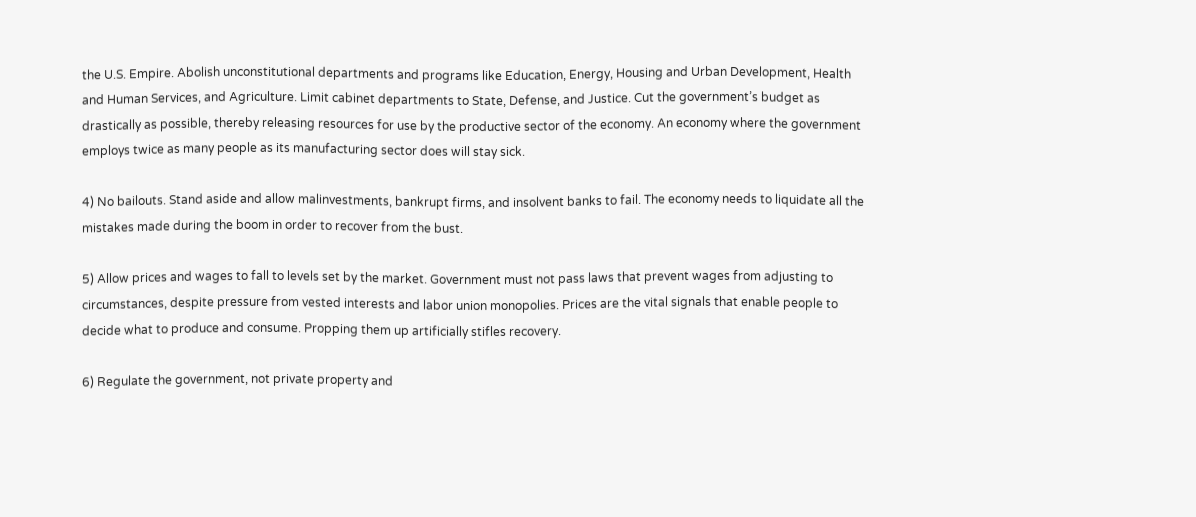the U.S. Empire. Abolish unconstitutional departments and programs like Education, Energy, Housing and Urban Development, Health and Human Services, and Agriculture. Limit cabinet departments to State, Defense, and Justice. Cut the government’s budget as drastically as possible, thereby releasing resources for use by the productive sector of the economy. An economy where the government employs twice as many people as its manufacturing sector does will stay sick.

4) No bailouts. Stand aside and allow malinvestments, bankrupt firms, and insolvent banks to fail. The economy needs to liquidate all the mistakes made during the boom in order to recover from the bust.

5) Allow prices and wages to fall to levels set by the market. Government must not pass laws that prevent wages from adjusting to circumstances, despite pressure from vested interests and labor union monopolies. Prices are the vital signals that enable people to decide what to produce and consume. Propping them up artificially stifles recovery.

6) Regulate the government, not private property and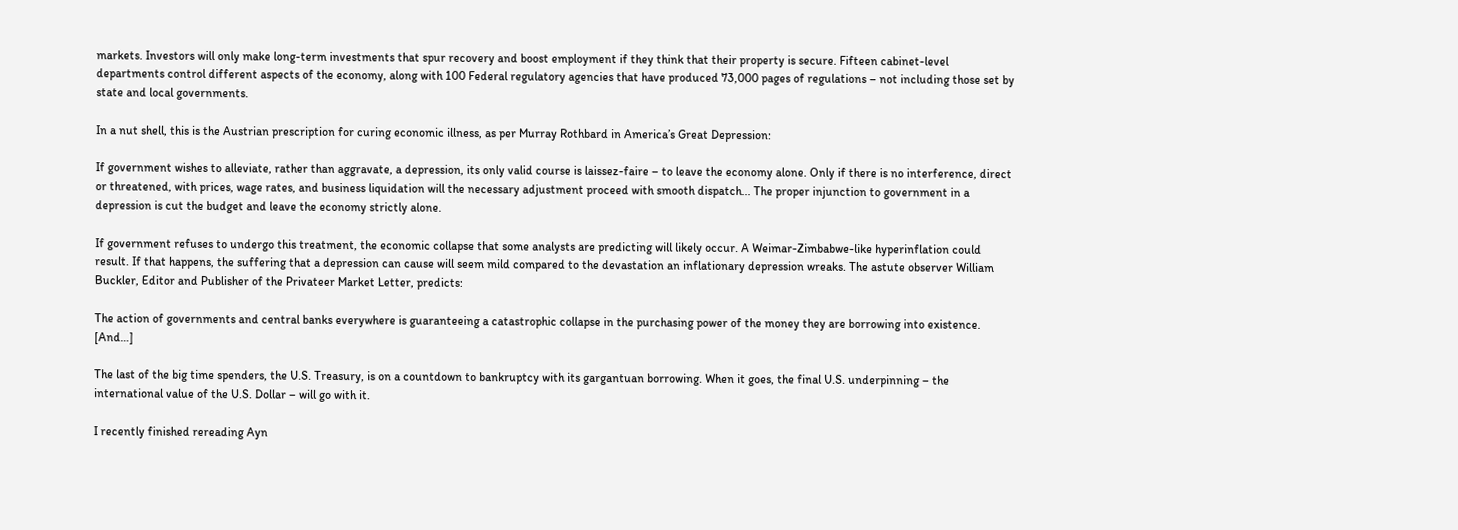markets. Investors will only make long-term investments that spur recovery and boost employment if they think that their property is secure. Fifteen cabinet-level departments control different aspects of the economy, along with 100 Federal regulatory agencies that have produced 73,000 pages of regulations – not including those set by state and local governments.

In a nut shell, this is the Austrian prescription for curing economic illness, as per Murray Rothbard in America’s Great Depression:

If government wishes to alleviate, rather than aggravate, a depression, its only valid course is laissez-faire – to leave the economy alone. Only if there is no interference, direct or threatened, with prices, wage rates, and business liquidation will the necessary adjustment proceed with smooth dispatch... The proper injunction to government in a depression is cut the budget and leave the economy strictly alone.

If government refuses to undergo this treatment, the economic collapse that some analysts are predicting will likely occur. A Weimar-Zimbabwe-like hyperinflation could result. If that happens, the suffering that a depression can cause will seem mild compared to the devastation an inflationary depression wreaks. The astute observer William Buckler, Editor and Publisher of the Privateer Market Letter, predicts:

The action of governments and central banks everywhere is guaranteeing a catastrophic collapse in the purchasing power of the money they are borrowing into existence. [And…]

The last of the big time spenders, the U.S. Treasury, is on a countdown to bankruptcy with its gargantuan borrowing. When it goes, the final U.S. underpinning – the international value of the U.S. Dollar – will go with it.

I recently finished rereading Ayn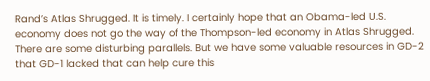Rand’s Atlas Shrugged. It is timely. I certainly hope that an Obama-led U.S. economy does not go the way of the Thompson-led economy in Atlas Shrugged. There are some disturbing parallels. But we have some valuable resources in GD-2 that GD-1 lacked that can help cure this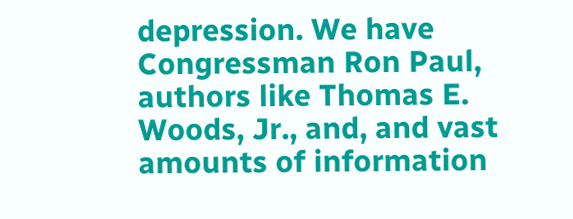depression. We have Congressman Ron Paul, authors like Thomas E. Woods, Jr., and, and vast amounts of information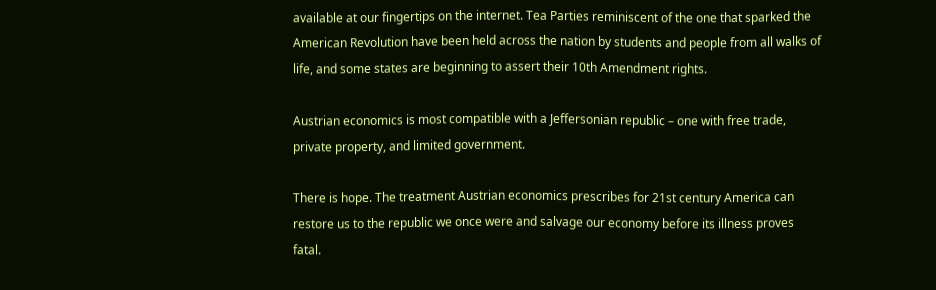available at our fingertips on the internet. Tea Parties reminiscent of the one that sparked the American Revolution have been held across the nation by students and people from all walks of life, and some states are beginning to assert their 10th Amendment rights.

Austrian economics is most compatible with a Jeffersonian republic – one with free trade, private property, and limited government.

There is hope. The treatment Austrian economics prescribes for 21st century America can restore us to the republic we once were and salvage our economy before its illness proves fatal.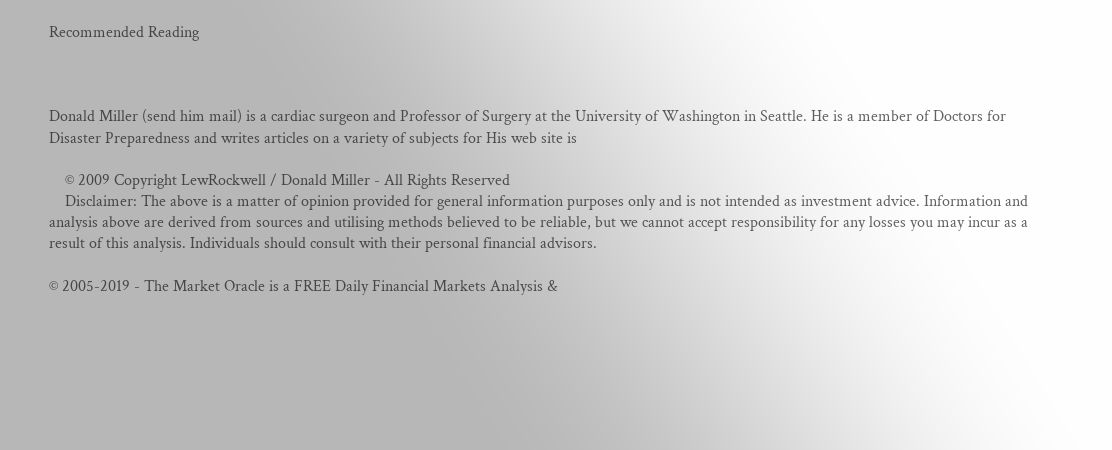Recommended Reading



Donald Miller (send him mail) is a cardiac surgeon and Professor of Surgery at the University of Washington in Seattle. He is a member of Doctors for Disaster Preparedness and writes articles on a variety of subjects for His web site is

    © 2009 Copyright LewRockwell / Donald Miller - All Rights Reserved
    Disclaimer: The above is a matter of opinion provided for general information purposes only and is not intended as investment advice. Information and analysis above are derived from sources and utilising methods believed to be reliable, but we cannot accept responsibility for any losses you may incur as a result of this analysis. Individuals should consult with their personal financial advisors.

© 2005-2019 - The Market Oracle is a FREE Daily Financial Markets Analysis &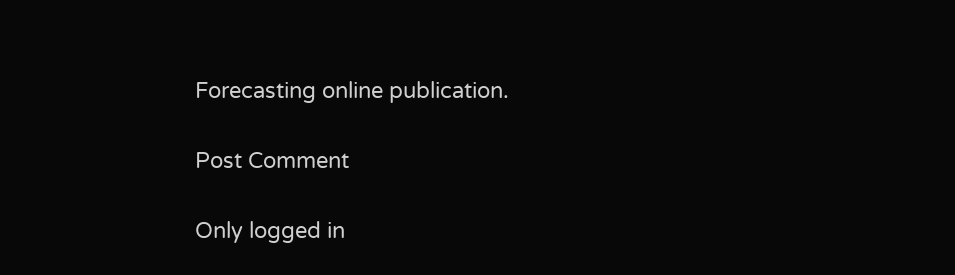Forecasting online publication.

Post Comment

Only logged in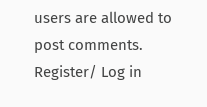users are allowed to post comments. Register/ Log in